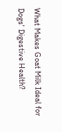What Makes Goat Milk Ideal for Dogs' Digestive Health?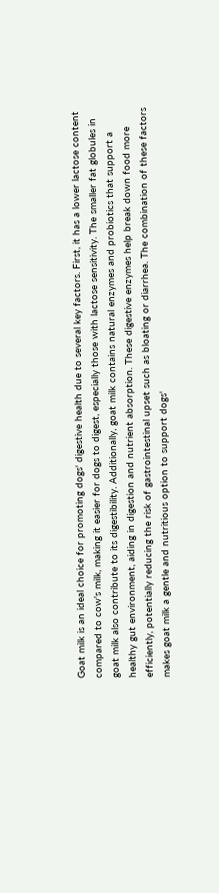Goat milk is an ideal choice for promoting dogs' digestive health due to several key factors. First, it has a lower lactose content compared to cow's milk, making it easier for dogs to digest, especially those with lactose sensitivity. The smaller fat globules in goat milk also contribute to its digestibility. Additionally, goat milk contains natural enzymes and probiotics that support a healthy gut environment, aiding in digestion and nutrient absorption. These digestive enzymes help break down food more efficiently, potentially reducing the risk of gastrointestinal upset such as bloating or diarrhea. The combination of these factors makes goat milk a gentle and nutritious option to support dogs'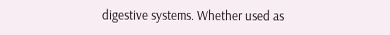digestive systems. Whether used as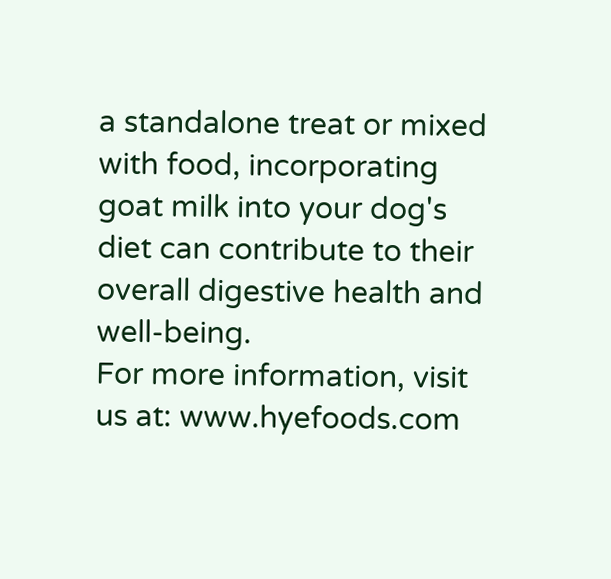a standalone treat or mixed with food, incorporating goat milk into your dog's diet can contribute to their overall digestive health and well-being.
For more information, visit us at: www.hyefoods.com